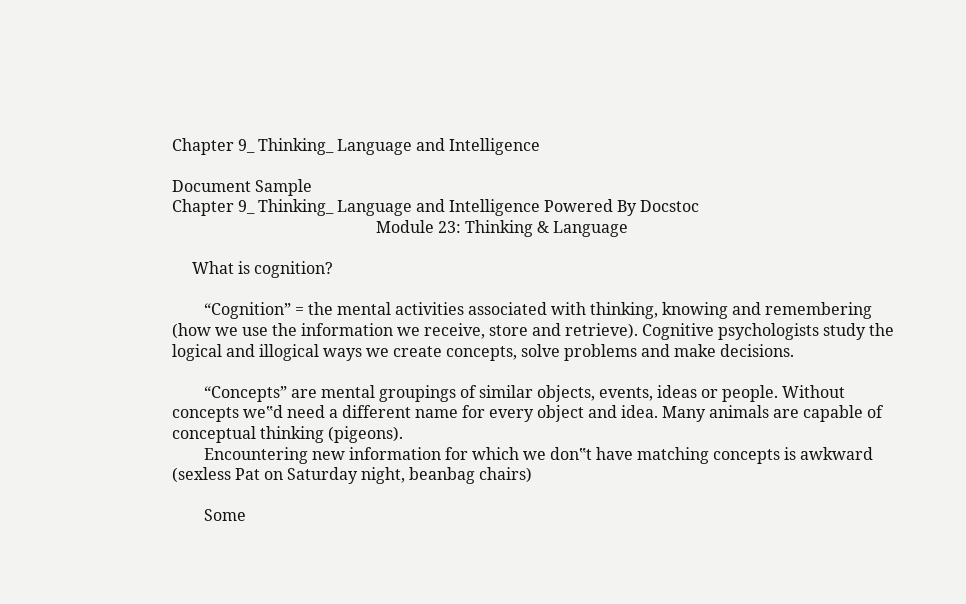Chapter 9_ Thinking_ Language and Intelligence

Document Sample
Chapter 9_ Thinking_ Language and Intelligence Powered By Docstoc
                                                   Module 23: Thinking & Language

     What is cognition?

        “Cognition” = the mental activities associated with thinking, knowing and remembering
(how we use the information we receive, store and retrieve). Cognitive psychologists study the
logical and illogical ways we create concepts, solve problems and make decisions.

        “Concepts” are mental groupings of similar objects, events, ideas or people. Without
concepts we‟d need a different name for every object and idea. Many animals are capable of
conceptual thinking (pigeons).
        Encountering new information for which we don‟t have matching concepts is awkward
(sexless Pat on Saturday night, beanbag chairs)

        Some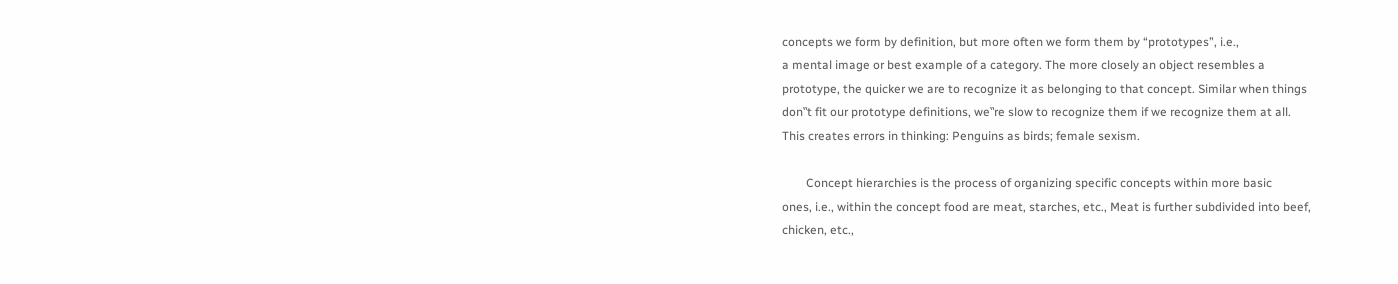concepts we form by definition, but more often we form them by “prototypes”, i.e.,
a mental image or best example of a category. The more closely an object resembles a
prototype, the quicker we are to recognize it as belonging to that concept. Similar when things
don‟t fit our prototype definitions, we‟re slow to recognize them if we recognize them at all.
This creates errors in thinking: Penguins as birds; female sexism.

        Concept hierarchies is the process of organizing specific concepts within more basic
ones, i.e., within the concept food are meat, starches, etc., Meat is further subdivided into beef,
chicken, etc.,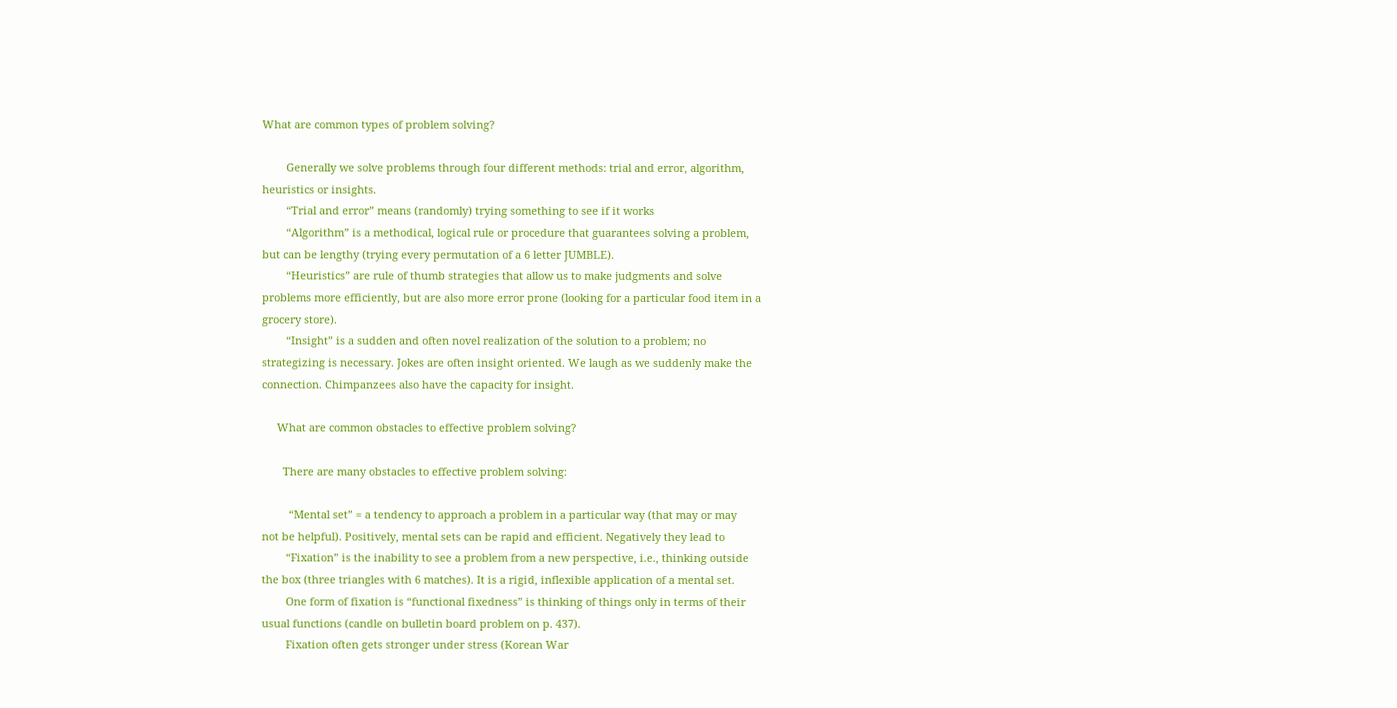What are common types of problem solving?

        Generally we solve problems through four different methods: trial and error, algorithm,
heuristics or insights.
        “Trial and error” means (randomly) trying something to see if it works
        “Algorithm” is a methodical, logical rule or procedure that guarantees solving a problem,
but can be lengthy (trying every permutation of a 6 letter JUMBLE).
        “Heuristics” are rule of thumb strategies that allow us to make judgments and solve
problems more efficiently, but are also more error prone (looking for a particular food item in a
grocery store).
        “Insight” is a sudden and often novel realization of the solution to a problem; no
strategizing is necessary. Jokes are often insight oriented. We laugh as we suddenly make the
connection. Chimpanzees also have the capacity for insight.

     What are common obstacles to effective problem solving?

       There are many obstacles to effective problem solving:

         “Mental set” = a tendency to approach a problem in a particular way (that may or may
not be helpful). Positively, mental sets can be rapid and efficient. Negatively they lead to
        “Fixation” is the inability to see a problem from a new perspective, i.e., thinking outside
the box (three triangles with 6 matches). It is a rigid, inflexible application of a mental set.
        One form of fixation is “functional fixedness” is thinking of things only in terms of their
usual functions (candle on bulletin board problem on p. 437).
        Fixation often gets stronger under stress (Korean War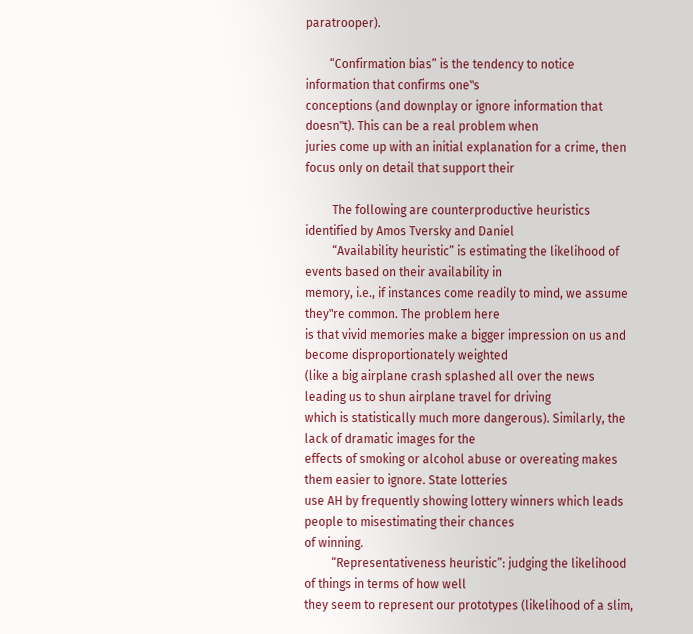paratrooper).

        “Confirmation bias” is the tendency to notice information that confirms one‟s
conceptions (and downplay or ignore information that doesn‟t). This can be a real problem when
juries come up with an initial explanation for a crime, then focus only on detail that support their

         The following are counterproductive heuristics identified by Amos Tversky and Daniel
         “Availability heuristic” is estimating the likelihood of events based on their availability in
memory, i.e., if instances come readily to mind, we assume they‟re common. The problem here
is that vivid memories make a bigger impression on us and become disproportionately weighted
(like a big airplane crash splashed all over the news leading us to shun airplane travel for driving
which is statistically much more dangerous). Similarly, the lack of dramatic images for the
effects of smoking or alcohol abuse or overeating makes them easier to ignore. State lotteries
use AH by frequently showing lottery winners which leads people to misestimating their chances
of winning.
         “Representativeness heuristic”: judging the likelihood of things in terms of how well
they seem to represent our prototypes (likelihood of a slim,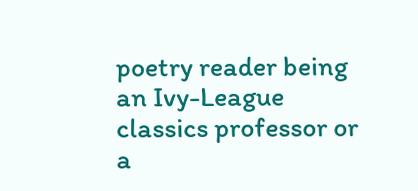poetry reader being an Ivy-League
classics professor or a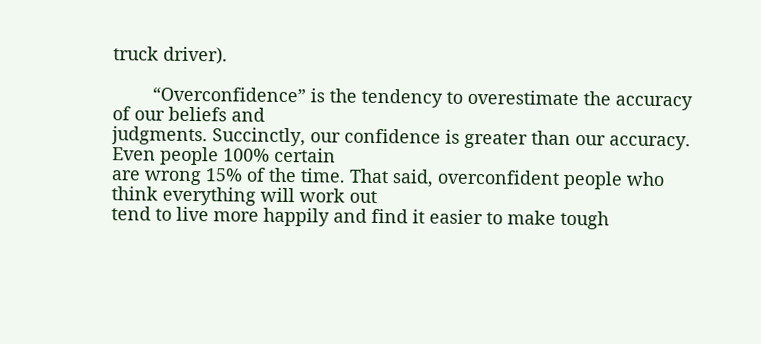truck driver).

        “Overconfidence” is the tendency to overestimate the accuracy of our beliefs and
judgments. Succinctly, our confidence is greater than our accuracy. Even people 100% certain
are wrong 15% of the time. That said, overconfident people who think everything will work out
tend to live more happily and find it easier to make tough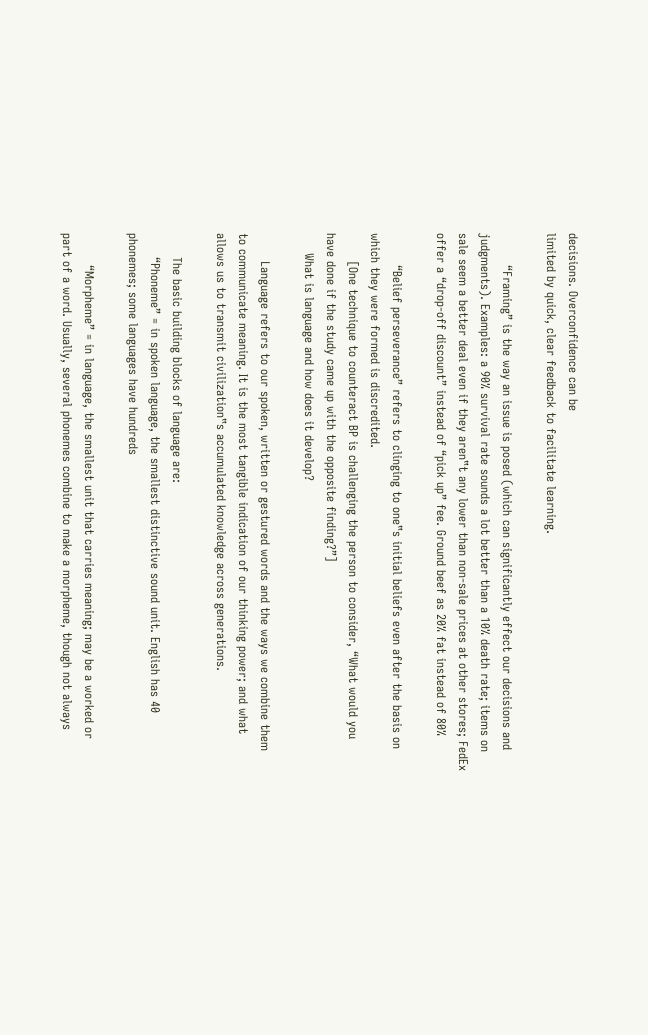decisions. Overconfidence can be
limited by quick, clear feedback to facilitate learning.

        “Framing” is the way an issue is posed (which can significantly effect our decisions and
judgments). Examples: a 90% survival rate sounds a lot better than a 10% death rate; items on
sale seem a better deal even if they aren‟t any lower than non-sale prices at other stores; FedEx
offer a “drop-off discount” instead of “pick up” fee. Ground beef as 20% fat instead of 80%

        “Belief perseverance” refers to clinging to one‟s initial beliefs even after the basis on
which they were formed is discredited.
       [One technique to counteract BP is challenging the person to consider, “What would you
have done if the study came up with the opposite finding?”]
     What is language and how does it develop?

       Language refers to our spoken, written or gestured words and the ways we combine them
to communicate meaning. It is the most tangible indication of our thinking power; and what
allows us to transmit civilization‟s accumulated knowledge across generations.

      The basic building blocks of language are:
      “Phoneme” = in spoken language, the smallest distinctive sound unit. English has 40
phonemes; some languages have hundreds

        “Morpheme” = in language, the smallest unit that carries meaning; may be a worked or
part of a word. Usually, several phonemes combine to make a morpheme, though not always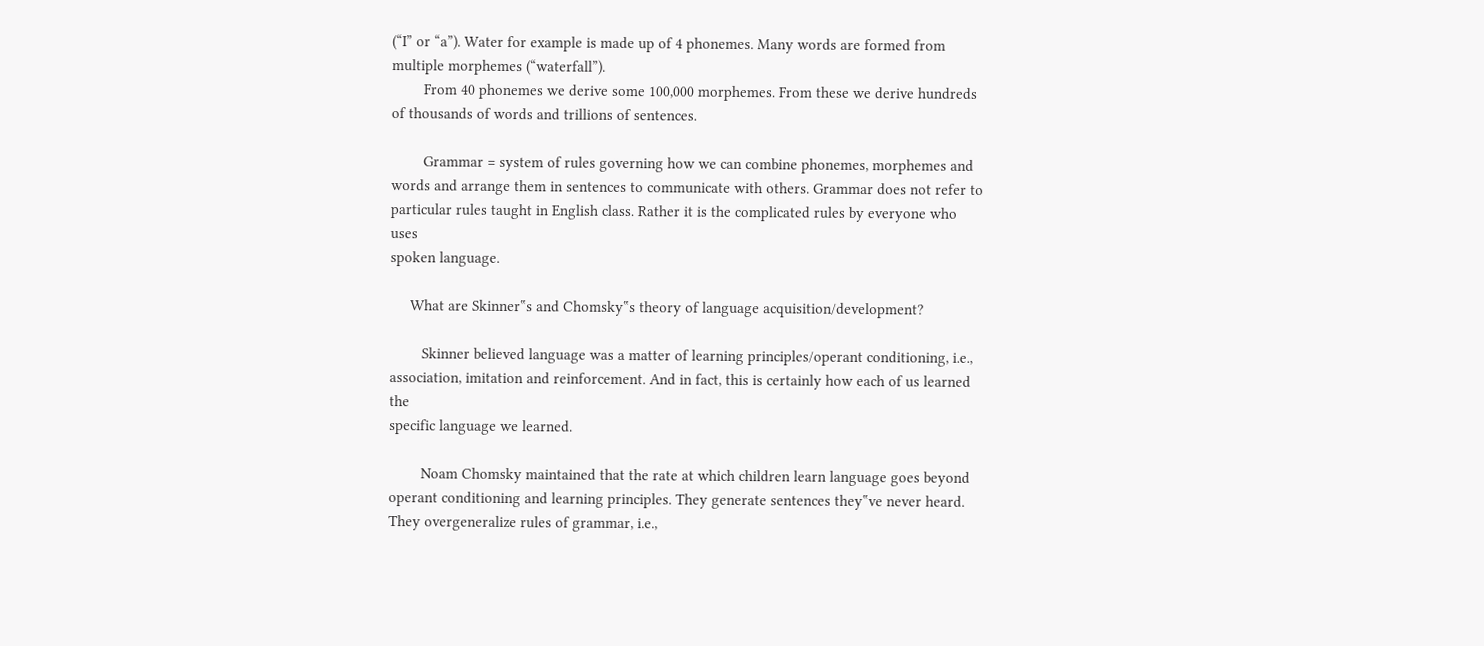(“I” or “a”). Water for example is made up of 4 phonemes. Many words are formed from
multiple morphemes (“waterfall”).
        From 40 phonemes we derive some 100,000 morphemes. From these we derive hundreds
of thousands of words and trillions of sentences.

        Grammar = system of rules governing how we can combine phonemes, morphemes and
words and arrange them in sentences to communicate with others. Grammar does not refer to
particular rules taught in English class. Rather it is the complicated rules by everyone who uses
spoken language.

     What are Skinner‟s and Chomsky‟s theory of language acquisition/development?

        Skinner believed language was a matter of learning principles/operant conditioning, i.e.,
association, imitation and reinforcement. And in fact, this is certainly how each of us learned the
specific language we learned.

        Noam Chomsky maintained that the rate at which children learn language goes beyond
operant conditioning and learning principles. They generate sentences they‟ve never heard.
They overgeneralize rules of grammar, i.e.,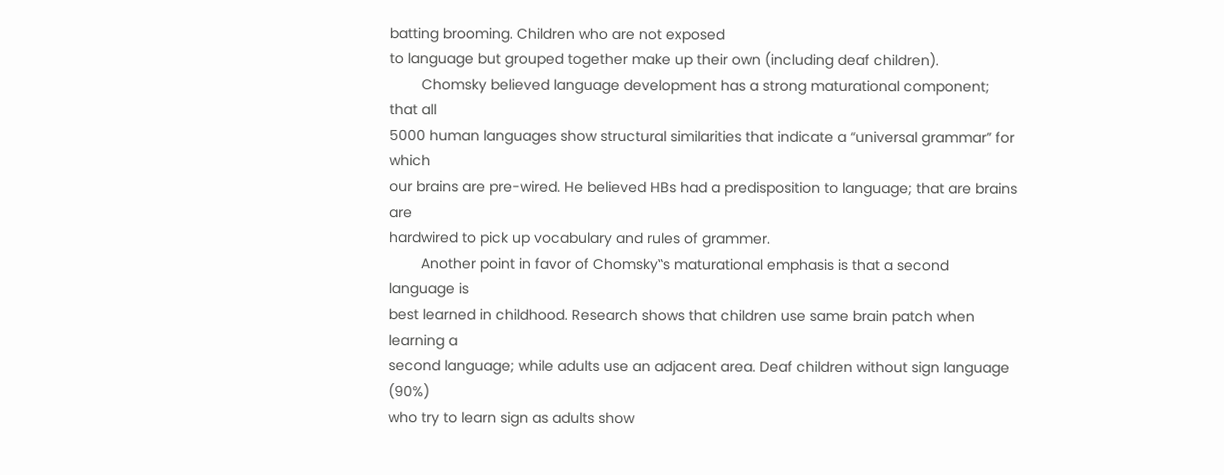batting brooming. Children who are not exposed
to language but grouped together make up their own (including deaf children).
        Chomsky believed language development has a strong maturational component; that all
5000 human languages show structural similarities that indicate a “universal grammar” for which
our brains are pre-wired. He believed HBs had a predisposition to language; that are brains are
hardwired to pick up vocabulary and rules of grammer.
        Another point in favor of Chomsky‟s maturational emphasis is that a second language is
best learned in childhood. Research shows that children use same brain patch when learning a
second language; while adults use an adjacent area. Deaf children without sign language (90%)
who try to learn sign as adults show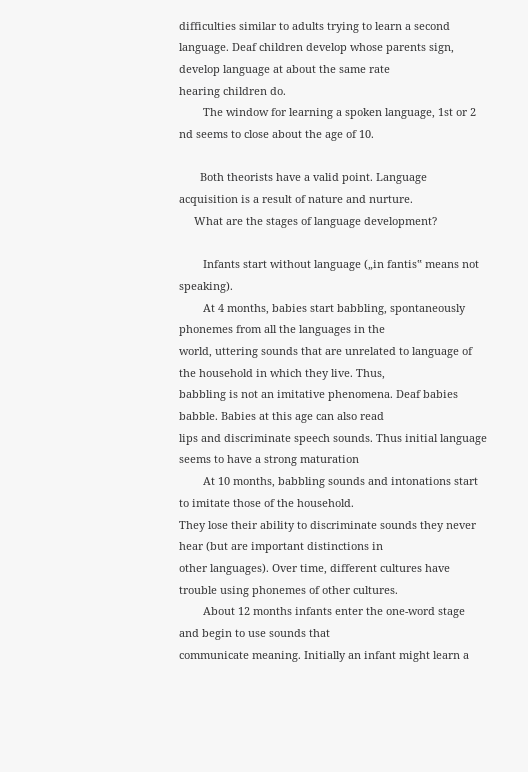difficulties similar to adults trying to learn a second
language. Deaf children develop whose parents sign, develop language at about the same rate
hearing children do.
        The window for learning a spoken language, 1st or 2 nd seems to close about the age of 10.

       Both theorists have a valid point. Language acquisition is a result of nature and nurture.
     What are the stages of language development?

        Infants start without language („in fantis‟ means not speaking).
        At 4 months, babies start babbling, spontaneously phonemes from all the languages in the
world, uttering sounds that are unrelated to language of the household in which they live. Thus,
babbling is not an imitative phenomena. Deaf babies babble. Babies at this age can also read
lips and discriminate speech sounds. Thus initial language seems to have a strong maturation
        At 10 months, babbling sounds and intonations start to imitate those of the household.
They lose their ability to discriminate sounds they never hear (but are important distinctions in
other languages). Over time, different cultures have trouble using phonemes of other cultures.
        About 12 months infants enter the one-word stage and begin to use sounds that
communicate meaning. Initially an infant might learn a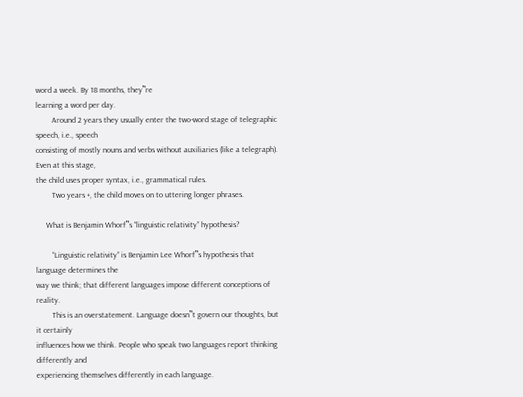word a week. By 18 months, they‟re
learning a word per day.
        Around 2 years they usually enter the two-word stage of telegraphic speech, i.e., speech
consisting of mostly nouns and verbs without auxiliaries (like a telegraph). Even at this stage,
the child uses proper syntax, i.e., grammatical rules.
        Two years +, the child moves on to uttering longer phrases.

     What is Benjamin Whorf‟s “linguistic relativity” hypothesis?

        “Linguistic relativity” is Benjamin Lee Whorf‟s hypothesis that language determines the
way we think; that different languages impose different conceptions of reality.
        This is an overstatement. Language doesn‟t govern our thoughts, but it certainly
influences how we think. People who speak two languages report thinking differently and
experiencing themselves differently in each language.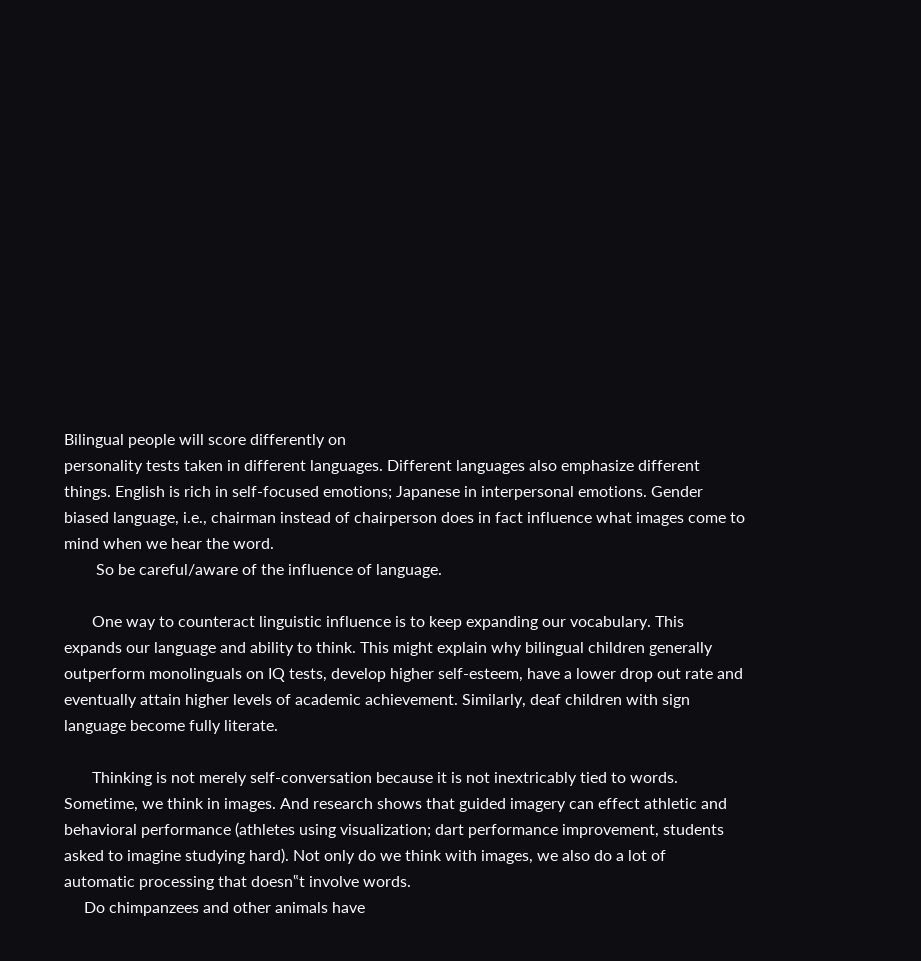Bilingual people will score differently on
personality tests taken in different languages. Different languages also emphasize different
things. English is rich in self-focused emotions; Japanese in interpersonal emotions. Gender
biased language, i.e., chairman instead of chairperson does in fact influence what images come to
mind when we hear the word.
        So be careful/aware of the influence of language.

       One way to counteract linguistic influence is to keep expanding our vocabulary. This
expands our language and ability to think. This might explain why bilingual children generally
outperform monolinguals on IQ tests, develop higher self-esteem, have a lower drop out rate and
eventually attain higher levels of academic achievement. Similarly, deaf children with sign
language become fully literate.

       Thinking is not merely self-conversation because it is not inextricably tied to words.
Sometime, we think in images. And research shows that guided imagery can effect athletic and
behavioral performance (athletes using visualization; dart performance improvement, students
asked to imagine studying hard). Not only do we think with images, we also do a lot of
automatic processing that doesn‟t involve words.
     Do chimpanzees and other animals have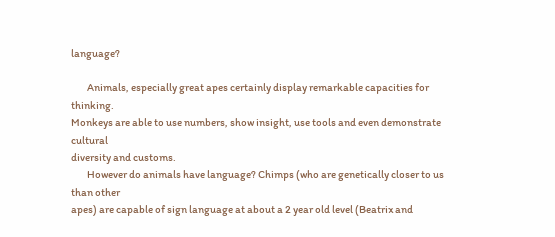language?

        Animals, especially great apes certainly display remarkable capacities for thinking.
Monkeys are able to use numbers, show insight, use tools and even demonstrate cultural
diversity and customs.
        However do animals have language? Chimps (who are genetically closer to us than other
apes) are capable of sign language at about a 2 year old level (Beatrix and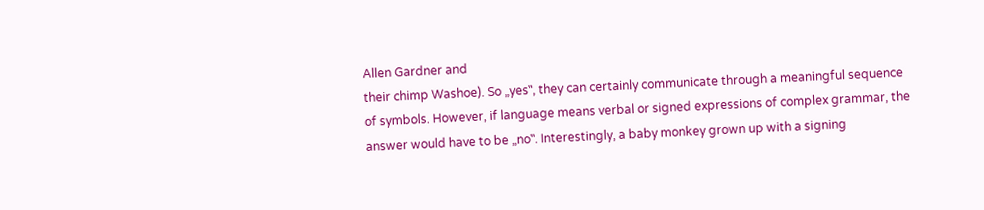Allen Gardner and
their chimp Washoe). So „yes‟, they can certainly communicate through a meaningful sequence
of symbols. However, if language means verbal or signed expressions of complex grammar, the
answer would have to be „no‟. Interestingly, a baby monkey grown up with a signing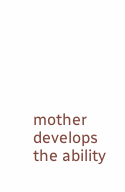mother
develops the ability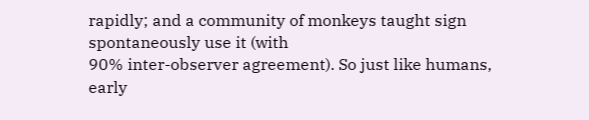rapidly; and a community of monkeys taught sign spontaneously use it (with
90% inter-observer agreement). So just like humans, early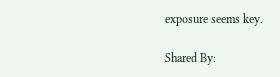exposure seems key.

Shared By: